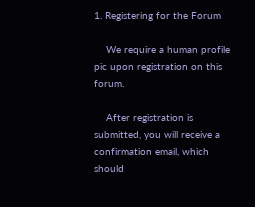1. Registering for the Forum

    We require a human profile pic upon registration on this forum.

    After registration is submitted, you will receive a confirmation email, which should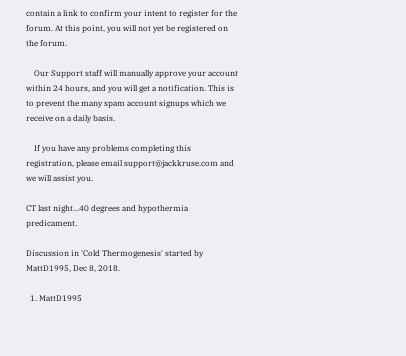contain a link to confirm your intent to register for the forum. At this point, you will not yet be registered on the forum.

    Our Support staff will manually approve your account within 24 hours, and you will get a notification. This is to prevent the many spam account signups which we receive on a daily basis.

    If you have any problems completing this registration, please email support@jackkruse.com and we will assist you.

CT last night...40 degrees and hypothermia predicament.

Discussion in 'Cold Thermogenesis' started by MattD1995, Dec 8, 2018.

  1. MattD1995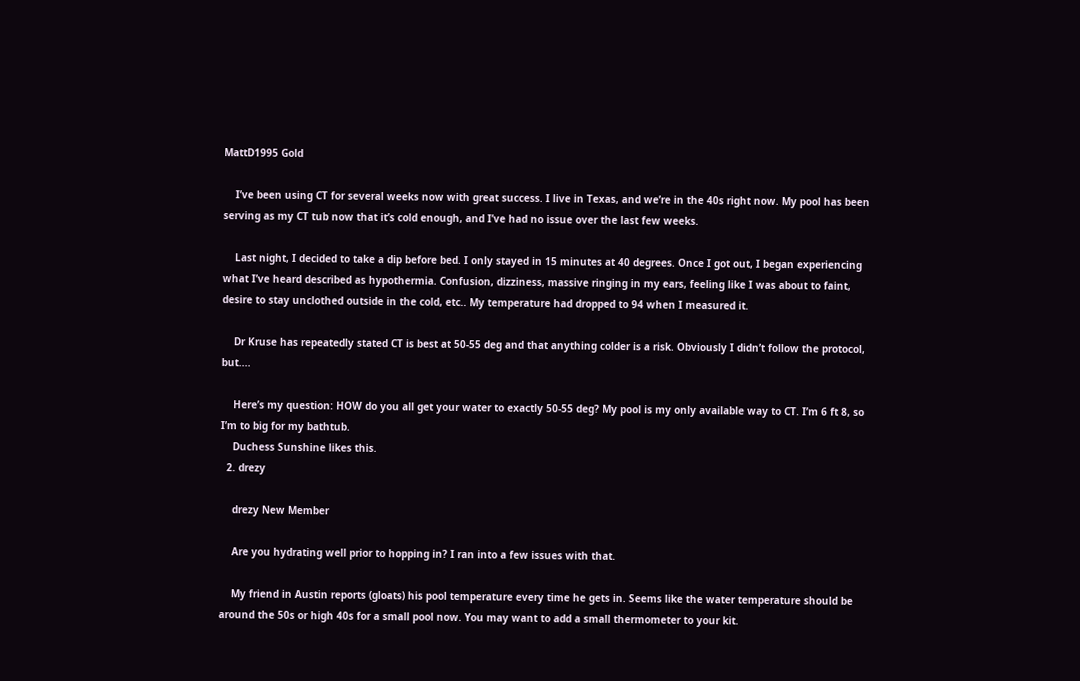MattD1995 Gold

    I’ve been using CT for several weeks now with great success. I live in Texas, and we’re in the 40s right now. My pool has been serving as my CT tub now that it’s cold enough, and I’ve had no issue over the last few weeks.

    Last night, I decided to take a dip before bed. I only stayed in 15 minutes at 40 degrees. Once I got out, I began experiencing what I’ve heard described as hypothermia. Confusion, dizziness, massive ringing in my ears, feeling like I was about to faint, desire to stay unclothed outside in the cold, etc.. My temperature had dropped to 94 when I measured it.

    Dr Kruse has repeatedly stated CT is best at 50-55 deg and that anything colder is a risk. Obviously I didn’t follow the protocol, but....

    Here’s my question: HOW do you all get your water to exactly 50-55 deg? My pool is my only available way to CT. I’m 6 ft 8, so I’m to big for my bathtub.
    Duchess Sunshine likes this.
  2. drezy

    drezy New Member

    Are you hydrating well prior to hopping in? I ran into a few issues with that.

    My friend in Austin reports (gloats) his pool temperature every time he gets in. Seems like the water temperature should be around the 50s or high 40s for a small pool now. You may want to add a small thermometer to your kit.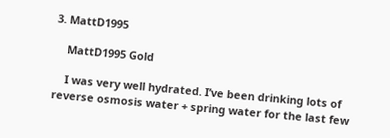3. MattD1995

    MattD1995 Gold

    I was very well hydrated. I’ve been drinking lots of reverse osmosis water + spring water for the last few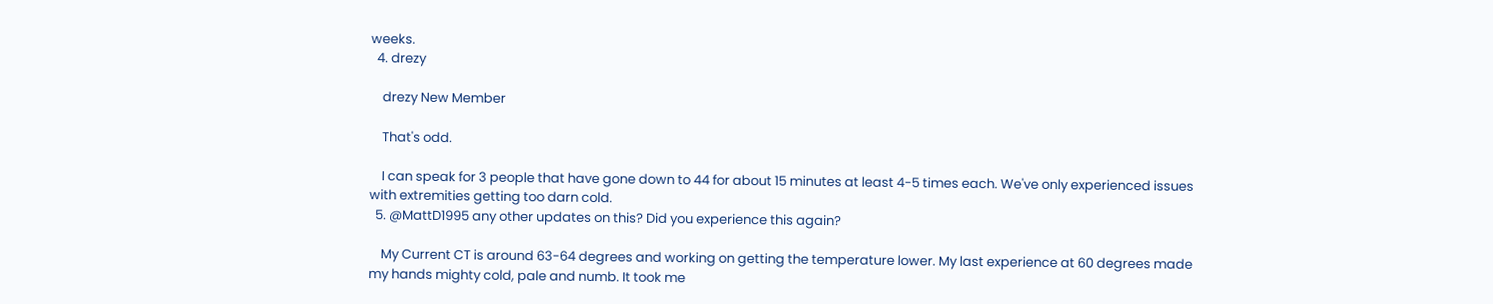weeks.
  4. drezy

    drezy New Member

    That's odd.

    I can speak for 3 people that have gone down to 44 for about 15 minutes at least 4-5 times each. We've only experienced issues with extremities getting too darn cold.
  5. @MattD1995 any other updates on this? Did you experience this again?

    My Current CT is around 63-64 degrees and working on getting the temperature lower. My last experience at 60 degrees made my hands mighty cold, pale and numb. It took me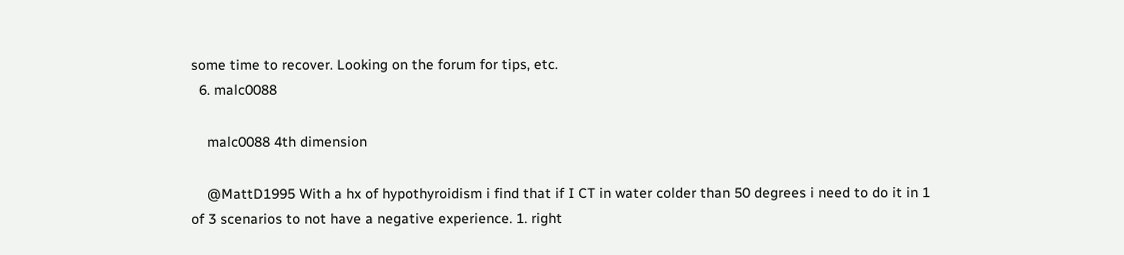some time to recover. Looking on the forum for tips, etc.
  6. malc0088

    malc0088 4th dimension

    @MattD1995 With a hx of hypothyroidism i find that if I CT in water colder than 50 degrees i need to do it in 1 of 3 scenarios to not have a negative experience. 1. right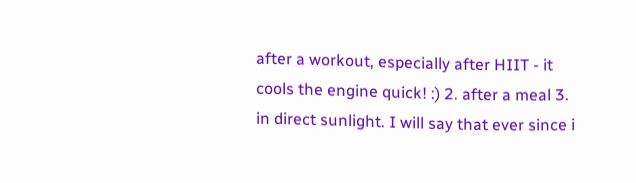after a workout, especially after HIIT - it cools the engine quick! :) 2. after a meal 3. in direct sunlight. I will say that ever since i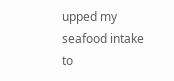upped my seafood intake to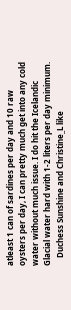atleast 1 can of sardines per day and 10 raw oysters per day, I can pretty much get into any cold water without much issue. I do hit the Icelandic Glacial water hard with 1-2 liters per day minimum.
    Duchess Sunshine and Christine_L like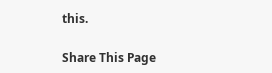this.

Share This Page